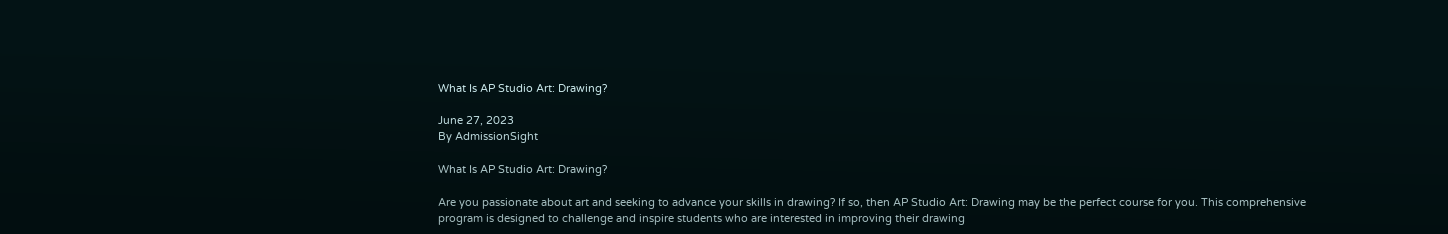What Is AP Studio Art: Drawing?

June 27, 2023
By AdmissionSight

What Is AP Studio Art: Drawing?

Are you passionate about art and seeking to advance your skills in drawing? If so, then AP Studio Art: Drawing may be the perfect course for you. This comprehensive program is designed to challenge and inspire students who are interested in improving their drawing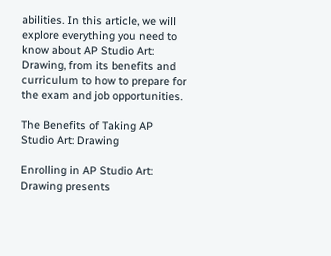abilities. In this article, we will explore everything you need to know about AP Studio Art: Drawing, from its benefits and curriculum to how to prepare for the exam and job opportunities.

The Benefits of Taking AP Studio Art: Drawing

Enrolling in AP Studio Art: Drawing presents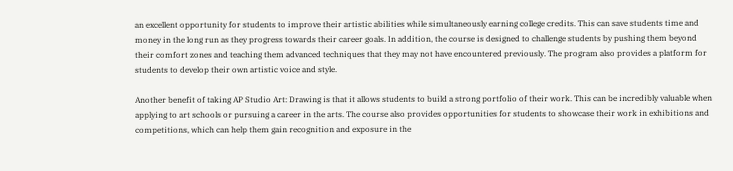an excellent opportunity for students to improve their artistic abilities while simultaneously earning college credits. This can save students time and money in the long run as they progress towards their career goals. In addition, the course is designed to challenge students by pushing them beyond their comfort zones and teaching them advanced techniques that they may not have encountered previously. The program also provides a platform for students to develop their own artistic voice and style.

Another benefit of taking AP Studio Art: Drawing is that it allows students to build a strong portfolio of their work. This can be incredibly valuable when applying to art schools or pursuing a career in the arts. The course also provides opportunities for students to showcase their work in exhibitions and competitions, which can help them gain recognition and exposure in the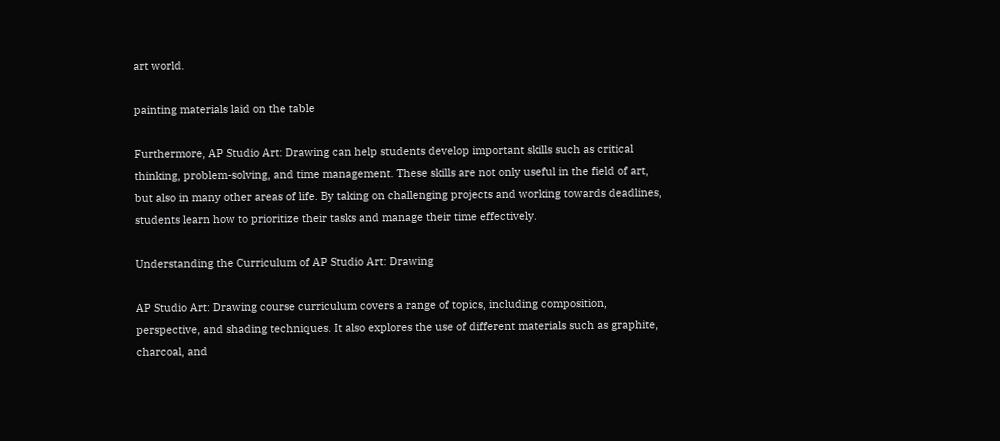art world.

painting materials laid on the table

Furthermore, AP Studio Art: Drawing can help students develop important skills such as critical thinking, problem-solving, and time management. These skills are not only useful in the field of art, but also in many other areas of life. By taking on challenging projects and working towards deadlines, students learn how to prioritize their tasks and manage their time effectively.

Understanding the Curriculum of AP Studio Art: Drawing

AP Studio Art: Drawing course curriculum covers a range of topics, including composition, perspective, and shading techniques. It also explores the use of different materials such as graphite, charcoal, and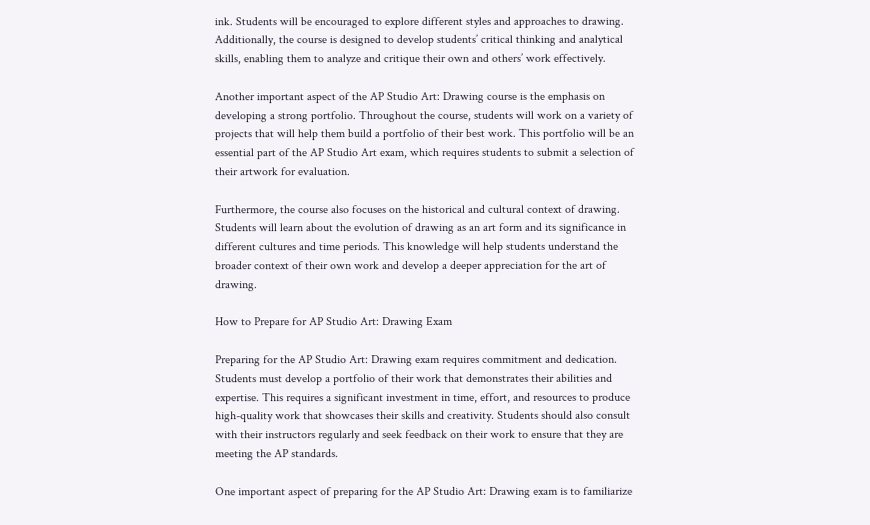ink. Students will be encouraged to explore different styles and approaches to drawing. Additionally, the course is designed to develop students’ critical thinking and analytical skills, enabling them to analyze and critique their own and others’ work effectively.

Another important aspect of the AP Studio Art: Drawing course is the emphasis on developing a strong portfolio. Throughout the course, students will work on a variety of projects that will help them build a portfolio of their best work. This portfolio will be an essential part of the AP Studio Art exam, which requires students to submit a selection of their artwork for evaluation.

Furthermore, the course also focuses on the historical and cultural context of drawing. Students will learn about the evolution of drawing as an art form and its significance in different cultures and time periods. This knowledge will help students understand the broader context of their own work and develop a deeper appreciation for the art of drawing.

How to Prepare for AP Studio Art: Drawing Exam

Preparing for the AP Studio Art: Drawing exam requires commitment and dedication. Students must develop a portfolio of their work that demonstrates their abilities and expertise. This requires a significant investment in time, effort, and resources to produce high-quality work that showcases their skills and creativity. Students should also consult with their instructors regularly and seek feedback on their work to ensure that they are meeting the AP standards.

One important aspect of preparing for the AP Studio Art: Drawing exam is to familiarize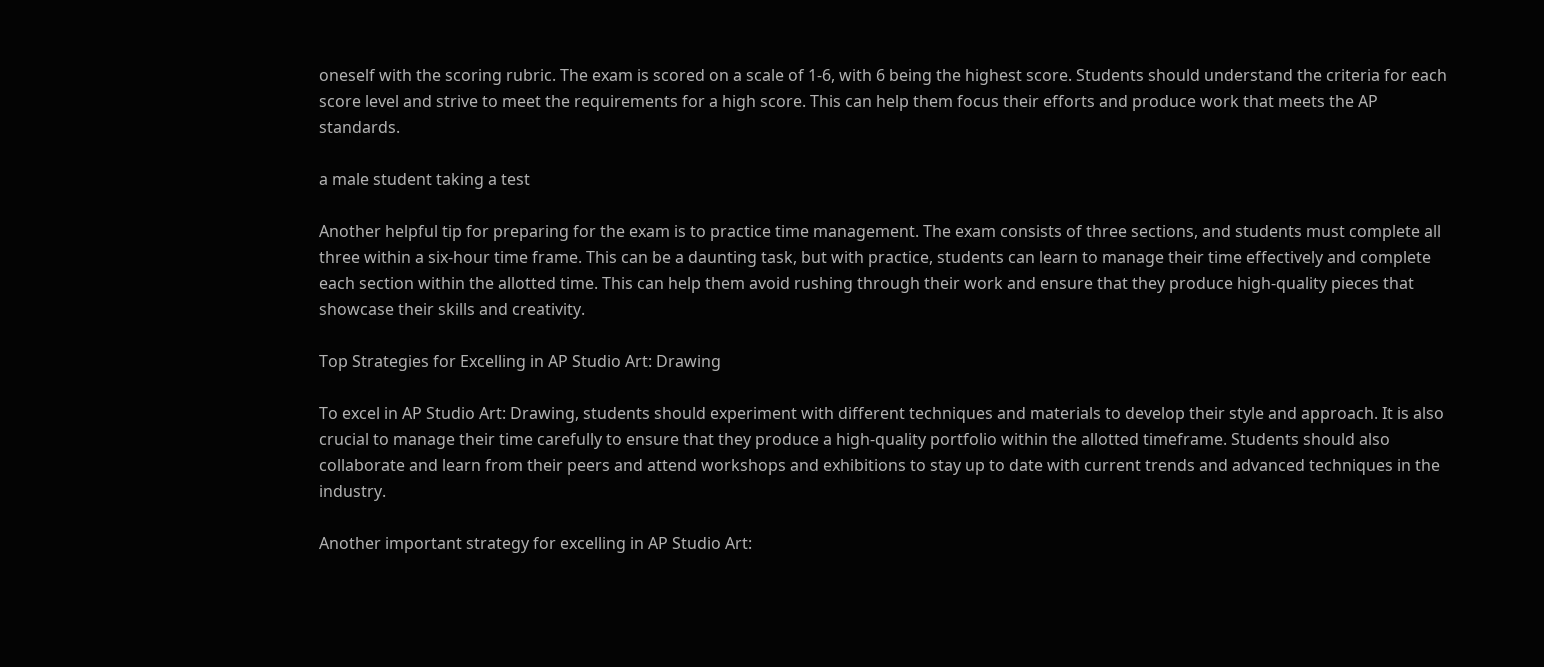oneself with the scoring rubric. The exam is scored on a scale of 1-6, with 6 being the highest score. Students should understand the criteria for each score level and strive to meet the requirements for a high score. This can help them focus their efforts and produce work that meets the AP standards.

a male student taking a test

Another helpful tip for preparing for the exam is to practice time management. The exam consists of three sections, and students must complete all three within a six-hour time frame. This can be a daunting task, but with practice, students can learn to manage their time effectively and complete each section within the allotted time. This can help them avoid rushing through their work and ensure that they produce high-quality pieces that showcase their skills and creativity.

Top Strategies for Excelling in AP Studio Art: Drawing

To excel in AP Studio Art: Drawing, students should experiment with different techniques and materials to develop their style and approach. It is also crucial to manage their time carefully to ensure that they produce a high-quality portfolio within the allotted timeframe. Students should also collaborate and learn from their peers and attend workshops and exhibitions to stay up to date with current trends and advanced techniques in the industry.

Another important strategy for excelling in AP Studio Art: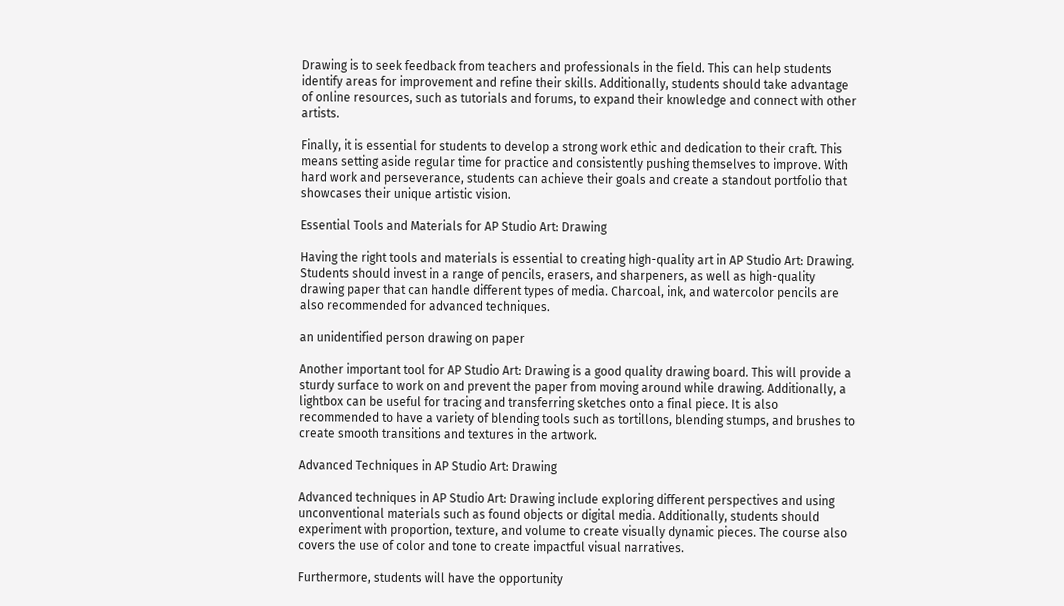Drawing is to seek feedback from teachers and professionals in the field. This can help students identify areas for improvement and refine their skills. Additionally, students should take advantage of online resources, such as tutorials and forums, to expand their knowledge and connect with other artists.

Finally, it is essential for students to develop a strong work ethic and dedication to their craft. This means setting aside regular time for practice and consistently pushing themselves to improve. With hard work and perseverance, students can achieve their goals and create a standout portfolio that showcases their unique artistic vision.

Essential Tools and Materials for AP Studio Art: Drawing

Having the right tools and materials is essential to creating high-quality art in AP Studio Art: Drawing. Students should invest in a range of pencils, erasers, and sharpeners, as well as high-quality drawing paper that can handle different types of media. Charcoal, ink, and watercolor pencils are also recommended for advanced techniques.

an unidentified person drawing on paper

Another important tool for AP Studio Art: Drawing is a good quality drawing board. This will provide a sturdy surface to work on and prevent the paper from moving around while drawing. Additionally, a lightbox can be useful for tracing and transferring sketches onto a final piece. It is also recommended to have a variety of blending tools such as tortillons, blending stumps, and brushes to create smooth transitions and textures in the artwork.

Advanced Techniques in AP Studio Art: Drawing

Advanced techniques in AP Studio Art: Drawing include exploring different perspectives and using unconventional materials such as found objects or digital media. Additionally, students should experiment with proportion, texture, and volume to create visually dynamic pieces. The course also covers the use of color and tone to create impactful visual narratives.

Furthermore, students will have the opportunity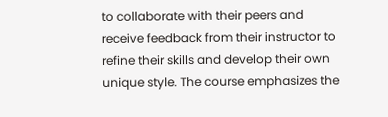to collaborate with their peers and receive feedback from their instructor to refine their skills and develop their own unique style. The course emphasizes the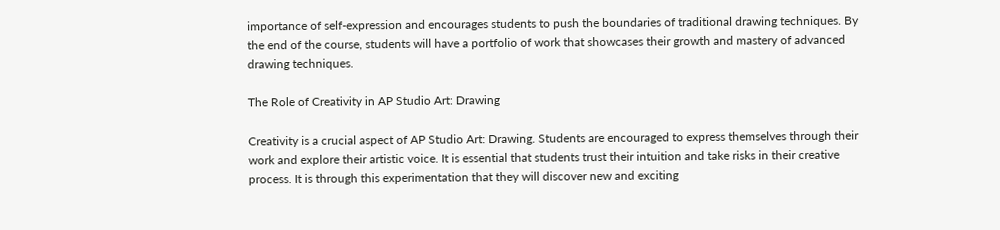importance of self-expression and encourages students to push the boundaries of traditional drawing techniques. By the end of the course, students will have a portfolio of work that showcases their growth and mastery of advanced drawing techniques.

The Role of Creativity in AP Studio Art: Drawing

Creativity is a crucial aspect of AP Studio Art: Drawing. Students are encouraged to express themselves through their work and explore their artistic voice. It is essential that students trust their intuition and take risks in their creative process. It is through this experimentation that they will discover new and exciting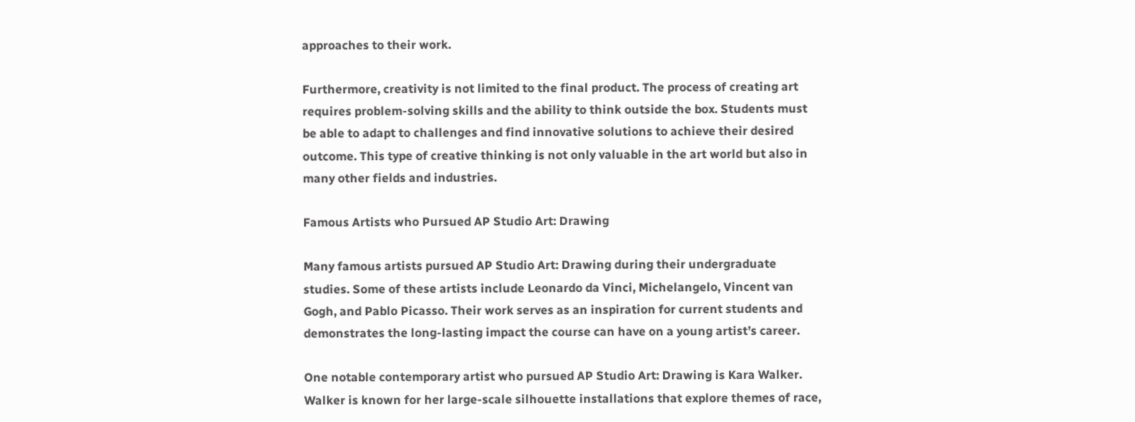approaches to their work.

Furthermore, creativity is not limited to the final product. The process of creating art requires problem-solving skills and the ability to think outside the box. Students must be able to adapt to challenges and find innovative solutions to achieve their desired outcome. This type of creative thinking is not only valuable in the art world but also in many other fields and industries.

Famous Artists who Pursued AP Studio Art: Drawing

Many famous artists pursued AP Studio Art: Drawing during their undergraduate studies. Some of these artists include Leonardo da Vinci, Michelangelo, Vincent van Gogh, and Pablo Picasso. Their work serves as an inspiration for current students and demonstrates the long-lasting impact the course can have on a young artist’s career.

One notable contemporary artist who pursued AP Studio Art: Drawing is Kara Walker. Walker is known for her large-scale silhouette installations that explore themes of race,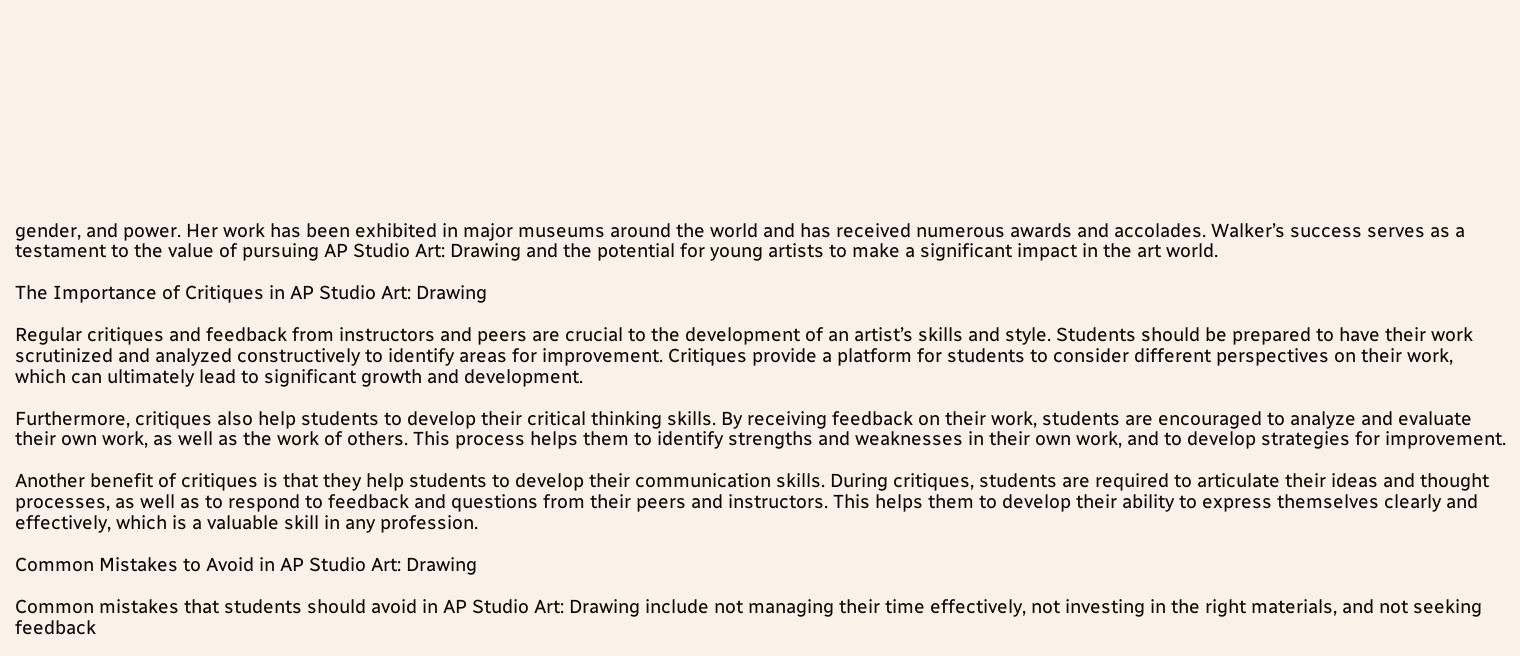gender, and power. Her work has been exhibited in major museums around the world and has received numerous awards and accolades. Walker’s success serves as a testament to the value of pursuing AP Studio Art: Drawing and the potential for young artists to make a significant impact in the art world.

The Importance of Critiques in AP Studio Art: Drawing

Regular critiques and feedback from instructors and peers are crucial to the development of an artist’s skills and style. Students should be prepared to have their work scrutinized and analyzed constructively to identify areas for improvement. Critiques provide a platform for students to consider different perspectives on their work, which can ultimately lead to significant growth and development.

Furthermore, critiques also help students to develop their critical thinking skills. By receiving feedback on their work, students are encouraged to analyze and evaluate their own work, as well as the work of others. This process helps them to identify strengths and weaknesses in their own work, and to develop strategies for improvement.

Another benefit of critiques is that they help students to develop their communication skills. During critiques, students are required to articulate their ideas and thought processes, as well as to respond to feedback and questions from their peers and instructors. This helps them to develop their ability to express themselves clearly and effectively, which is a valuable skill in any profession.

Common Mistakes to Avoid in AP Studio Art: Drawing

Common mistakes that students should avoid in AP Studio Art: Drawing include not managing their time effectively, not investing in the right materials, and not seeking feedback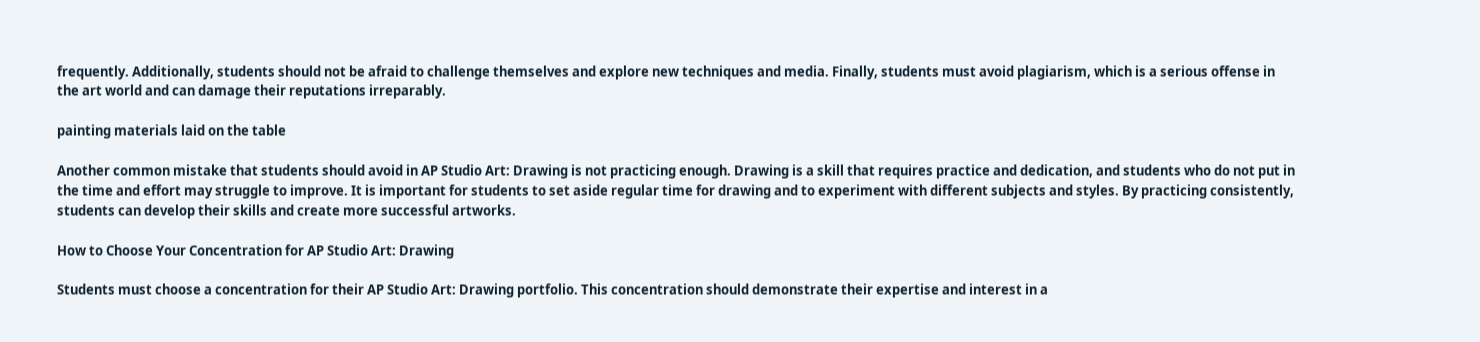frequently. Additionally, students should not be afraid to challenge themselves and explore new techniques and media. Finally, students must avoid plagiarism, which is a serious offense in the art world and can damage their reputations irreparably.

painting materials laid on the table

Another common mistake that students should avoid in AP Studio Art: Drawing is not practicing enough. Drawing is a skill that requires practice and dedication, and students who do not put in the time and effort may struggle to improve. It is important for students to set aside regular time for drawing and to experiment with different subjects and styles. By practicing consistently, students can develop their skills and create more successful artworks.

How to Choose Your Concentration for AP Studio Art: Drawing

Students must choose a concentration for their AP Studio Art: Drawing portfolio. This concentration should demonstrate their expertise and interest in a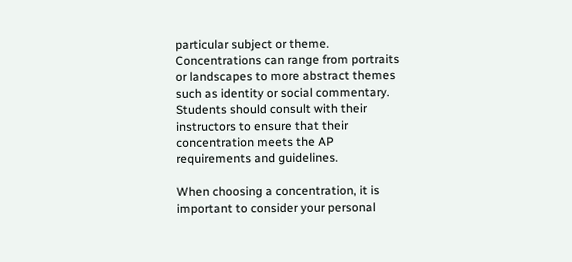particular subject or theme. Concentrations can range from portraits or landscapes to more abstract themes such as identity or social commentary. Students should consult with their instructors to ensure that their concentration meets the AP requirements and guidelines.

When choosing a concentration, it is important to consider your personal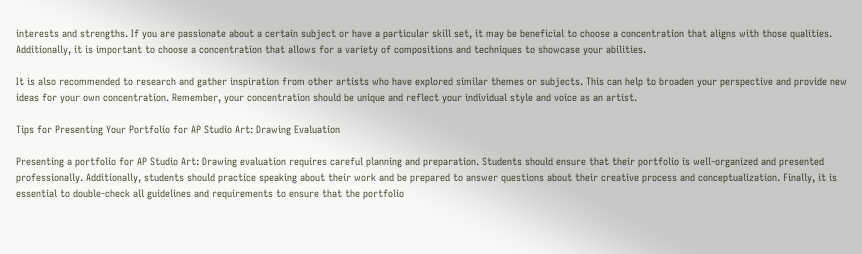interests and strengths. If you are passionate about a certain subject or have a particular skill set, it may be beneficial to choose a concentration that aligns with those qualities. Additionally, it is important to choose a concentration that allows for a variety of compositions and techniques to showcase your abilities.

It is also recommended to research and gather inspiration from other artists who have explored similar themes or subjects. This can help to broaden your perspective and provide new ideas for your own concentration. Remember, your concentration should be unique and reflect your individual style and voice as an artist.

Tips for Presenting Your Portfolio for AP Studio Art: Drawing Evaluation

Presenting a portfolio for AP Studio Art: Drawing evaluation requires careful planning and preparation. Students should ensure that their portfolio is well-organized and presented professionally. Additionally, students should practice speaking about their work and be prepared to answer questions about their creative process and conceptualization. Finally, it is essential to double-check all guidelines and requirements to ensure that the portfolio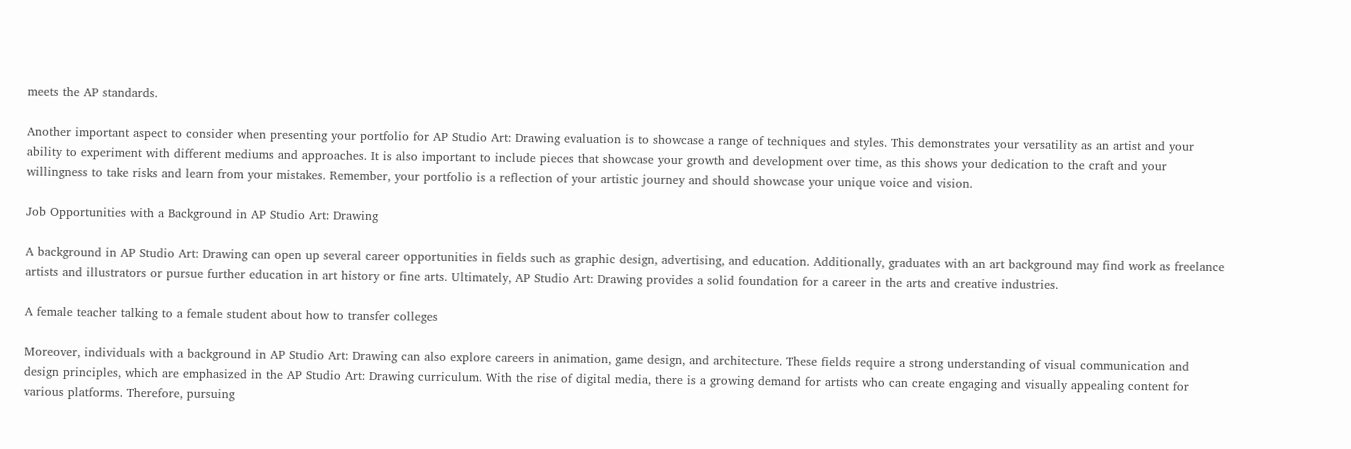meets the AP standards.

Another important aspect to consider when presenting your portfolio for AP Studio Art: Drawing evaluation is to showcase a range of techniques and styles. This demonstrates your versatility as an artist and your ability to experiment with different mediums and approaches. It is also important to include pieces that showcase your growth and development over time, as this shows your dedication to the craft and your willingness to take risks and learn from your mistakes. Remember, your portfolio is a reflection of your artistic journey and should showcase your unique voice and vision.

Job Opportunities with a Background in AP Studio Art: Drawing

A background in AP Studio Art: Drawing can open up several career opportunities in fields such as graphic design, advertising, and education. Additionally, graduates with an art background may find work as freelance artists and illustrators or pursue further education in art history or fine arts. Ultimately, AP Studio Art: Drawing provides a solid foundation for a career in the arts and creative industries.

A female teacher talking to a female student about how to transfer colleges

Moreover, individuals with a background in AP Studio Art: Drawing can also explore careers in animation, game design, and architecture. These fields require a strong understanding of visual communication and design principles, which are emphasized in the AP Studio Art: Drawing curriculum. With the rise of digital media, there is a growing demand for artists who can create engaging and visually appealing content for various platforms. Therefore, pursuing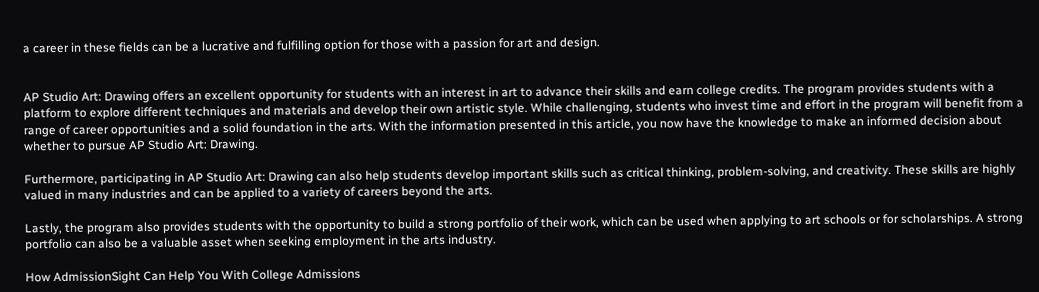a career in these fields can be a lucrative and fulfilling option for those with a passion for art and design.


AP Studio Art: Drawing offers an excellent opportunity for students with an interest in art to advance their skills and earn college credits. The program provides students with a platform to explore different techniques and materials and develop their own artistic style. While challenging, students who invest time and effort in the program will benefit from a range of career opportunities and a solid foundation in the arts. With the information presented in this article, you now have the knowledge to make an informed decision about whether to pursue AP Studio Art: Drawing.

Furthermore, participating in AP Studio Art: Drawing can also help students develop important skills such as critical thinking, problem-solving, and creativity. These skills are highly valued in many industries and can be applied to a variety of careers beyond the arts.

Lastly, the program also provides students with the opportunity to build a strong portfolio of their work, which can be used when applying to art schools or for scholarships. A strong portfolio can also be a valuable asset when seeking employment in the arts industry.

How AdmissionSight Can Help You With College Admissions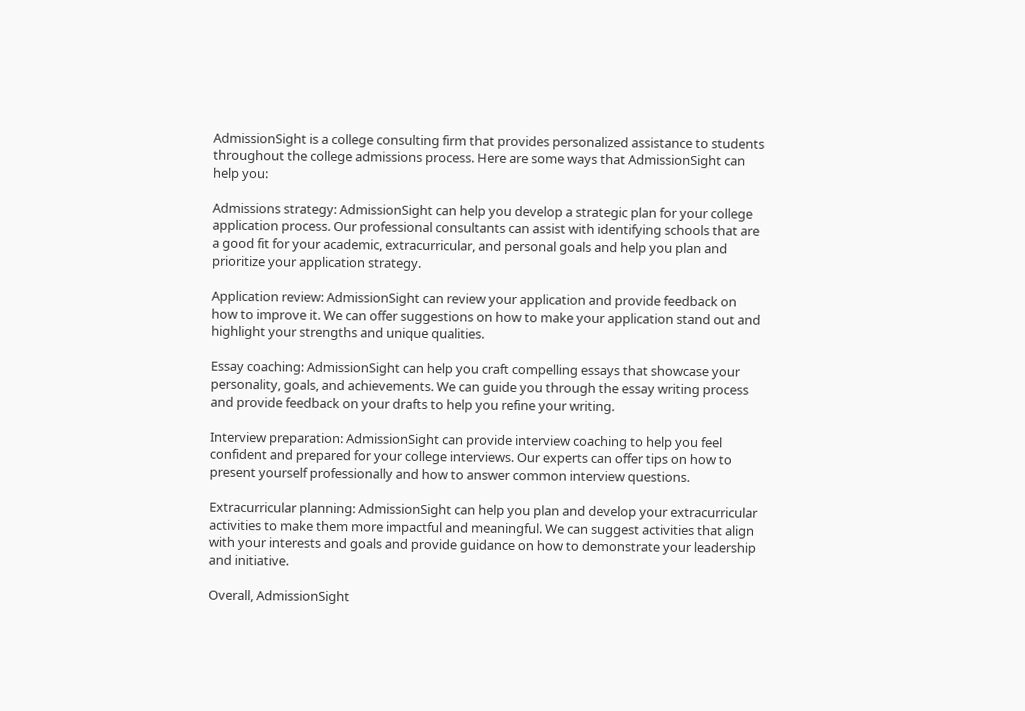AdmissionSight is a college consulting firm that provides personalized assistance to students throughout the college admissions process. Here are some ways that AdmissionSight can help you:

Admissions strategy: AdmissionSight can help you develop a strategic plan for your college application process. Our professional consultants can assist with identifying schools that are a good fit for your academic, extracurricular, and personal goals and help you plan and prioritize your application strategy.

Application review: AdmissionSight can review your application and provide feedback on how to improve it. We can offer suggestions on how to make your application stand out and highlight your strengths and unique qualities.

Essay coaching: AdmissionSight can help you craft compelling essays that showcase your personality, goals, and achievements. We can guide you through the essay writing process and provide feedback on your drafts to help you refine your writing.

Interview preparation: AdmissionSight can provide interview coaching to help you feel confident and prepared for your college interviews. Our experts can offer tips on how to present yourself professionally and how to answer common interview questions.

Extracurricular planning: AdmissionSight can help you plan and develop your extracurricular activities to make them more impactful and meaningful. We can suggest activities that align with your interests and goals and provide guidance on how to demonstrate your leadership and initiative.

Overall, AdmissionSight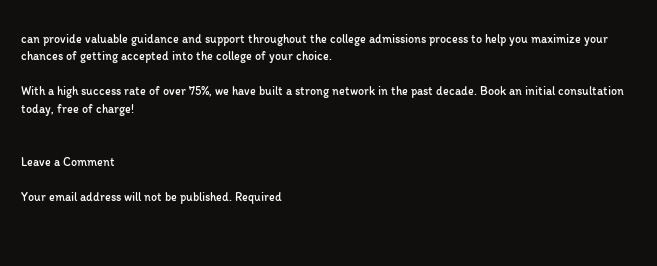can provide valuable guidance and support throughout the college admissions process to help you maximize your chances of getting accepted into the college of your choice.

With a high success rate of over 75%, we have built a strong network in the past decade. Book an initial consultation today, free of charge!


Leave a Comment

Your email address will not be published. Required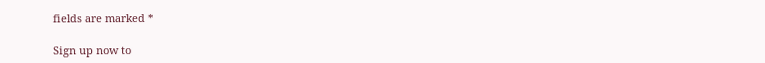fields are marked *

Sign up now to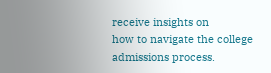receive insights on
how to navigate the college admissions process.